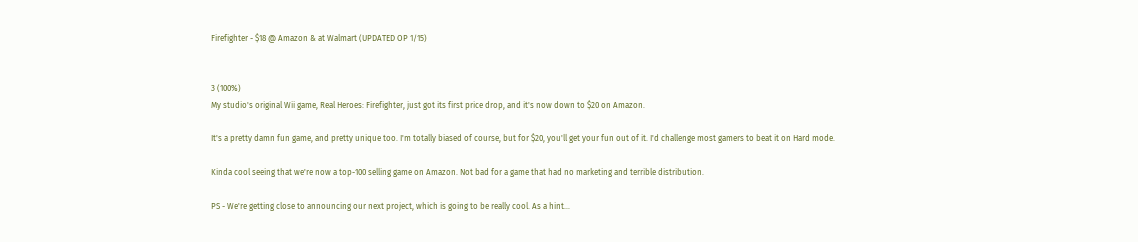Firefighter - $18 @ Amazon & at Walmart (UPDATED OP 1/15)


3 (100%)
My studio's original Wii game, Real Heroes: Firefighter, just got its first price drop, and it's now down to $20 on Amazon.

It's a pretty damn fun game, and pretty unique too. I'm totally biased of course, but for $20, you'll get your fun out of it. I'd challenge most gamers to beat it on Hard mode.

Kinda cool seeing that we're now a top-100 selling game on Amazon. Not bad for a game that had no marketing and terrible distribution.

PS - We're getting close to announcing our next project, which is going to be really cool. As a hint...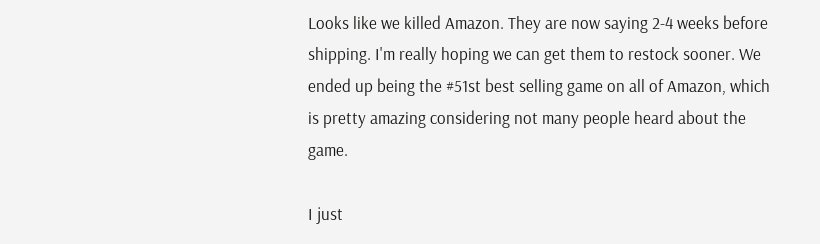Looks like we killed Amazon. They are now saying 2-4 weeks before shipping. I'm really hoping we can get them to restock sooner. We ended up being the #51st best selling game on all of Amazon, which is pretty amazing considering not many people heard about the game.

I just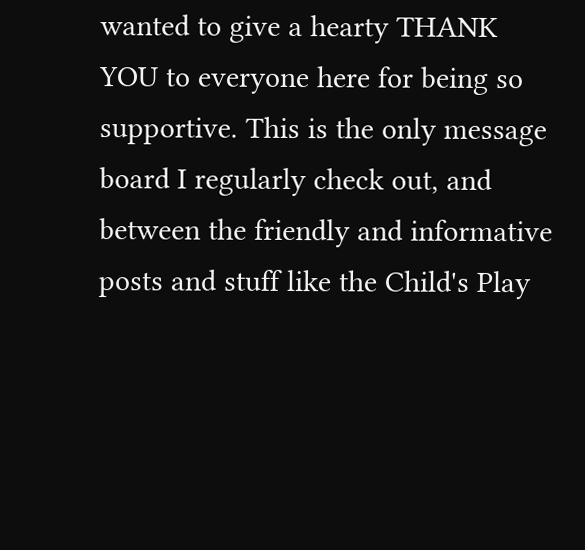wanted to give a hearty THANK YOU to everyone here for being so supportive. This is the only message board I regularly check out, and between the friendly and informative posts and stuff like the Child's Play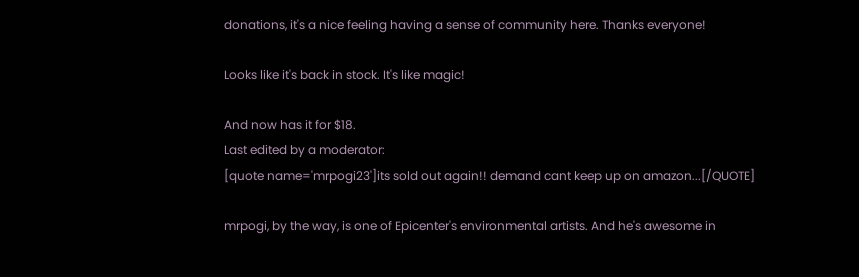donations, it's a nice feeling having a sense of community here. Thanks everyone!

Looks like it's back in stock. It's like magic!

And now has it for $18.
Last edited by a moderator:
[quote name='mrpogi23']its sold out again!! demand cant keep up on amazon...[/QUOTE]

mrpogi, by the way, is one of Epicenter's environmental artists. And he's awesome in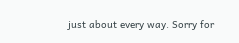just about every way. Sorry for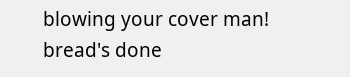blowing your cover man!
bread's done